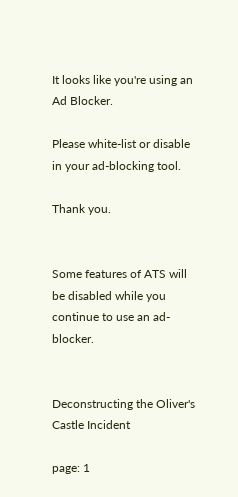It looks like you're using an Ad Blocker.

Please white-list or disable in your ad-blocking tool.

Thank you.


Some features of ATS will be disabled while you continue to use an ad-blocker.


Deconstructing the Oliver's Castle Incident

page: 1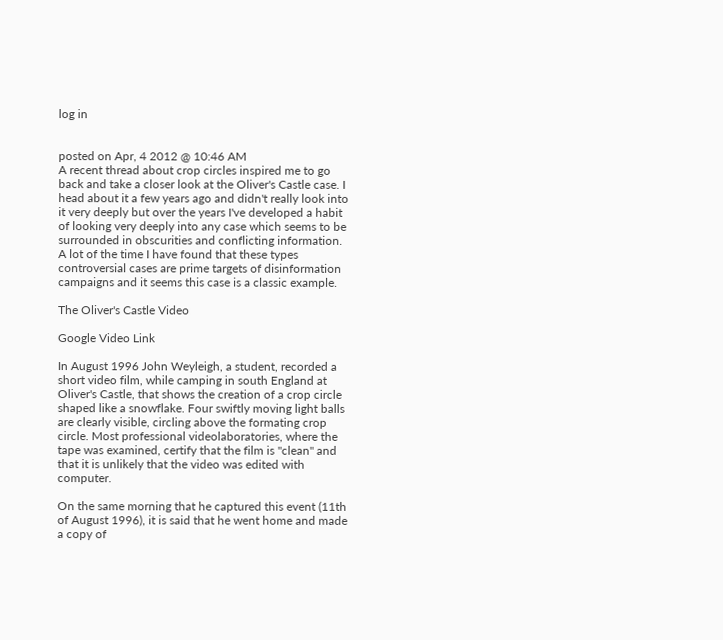log in


posted on Apr, 4 2012 @ 10:46 AM
A recent thread about crop circles inspired me to go back and take a closer look at the Oliver's Castle case. I head about it a few years ago and didn't really look into it very deeply but over the years I've developed a habit of looking very deeply into any case which seems to be surrounded in obscurities and conflicting information. A lot of the time I have found that these types controversial cases are prime targets of disinformation campaigns and it seems this case is a classic example.

The Oliver's Castle Video

Google Video Link

In August 1996 John Weyleigh, a student, recorded a short video film, while camping in south England at Oliver's Castle, that shows the creation of a crop circle shaped like a snowflake. Four swiftly moving light balls are clearly visible, circling above the formating crop circle. Most professional videolaboratories, where the tape was examined, certify that the film is "clean" and that it is unlikely that the video was edited with computer.

On the same morning that he captured this event (11th of August 1996), it is said that he went home and made a copy of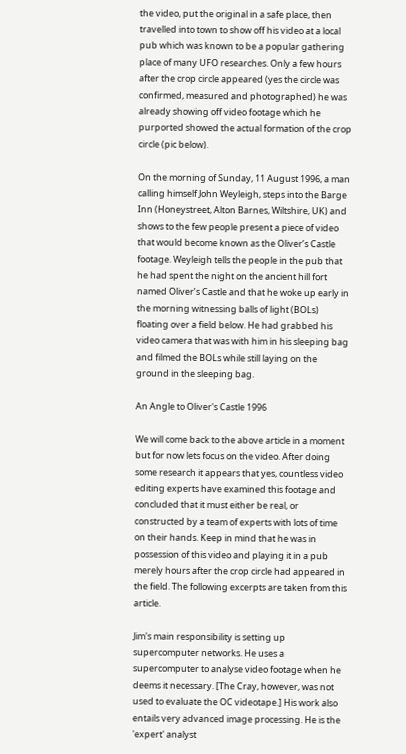the video, put the original in a safe place, then travelled into town to show off his video at a local pub which was known to be a popular gathering place of many UFO researches. Only a few hours after the crop circle appeared (yes the circle was confirmed, measured and photographed) he was already showing off video footage which he purported showed the actual formation of the crop circle (pic below).

On the morning of Sunday, 11 August 1996, a man calling himself John Weyleigh, steps into the Barge Inn (Honeystreet, Alton Barnes, Wiltshire, UK) and shows to the few people present a piece of video that would become known as the Oliver’s Castle footage. Weyleigh tells the people in the pub that he had spent the night on the ancient hill fort named Oliver’s Castle and that he woke up early in the morning witnessing balls of light (BOLs) floating over a field below. He had grabbed his video camera that was with him in his sleeping bag and filmed the BOLs while still laying on the ground in the sleeping bag.

An Angle to Oliver's Castle 1996

We will come back to the above article in a moment but for now lets focus on the video. After doing some research it appears that yes, countless video editing experts have examined this footage and concluded that it must either be real, or constructed by a team of experts with lots of time on their hands. Keep in mind that he was in possession of this video and playing it in a pub merely hours after the crop circle had appeared in the field. The following excerpts are taken from this article.

Jim's main responsibility is setting up supercomputer networks. He uses a supercomputer to analyse video footage when he deems it necessary. [The Cray, however, was not used to evaluate the OC videotape.] His work also entails very advanced image processing. He is the 'expert' analyst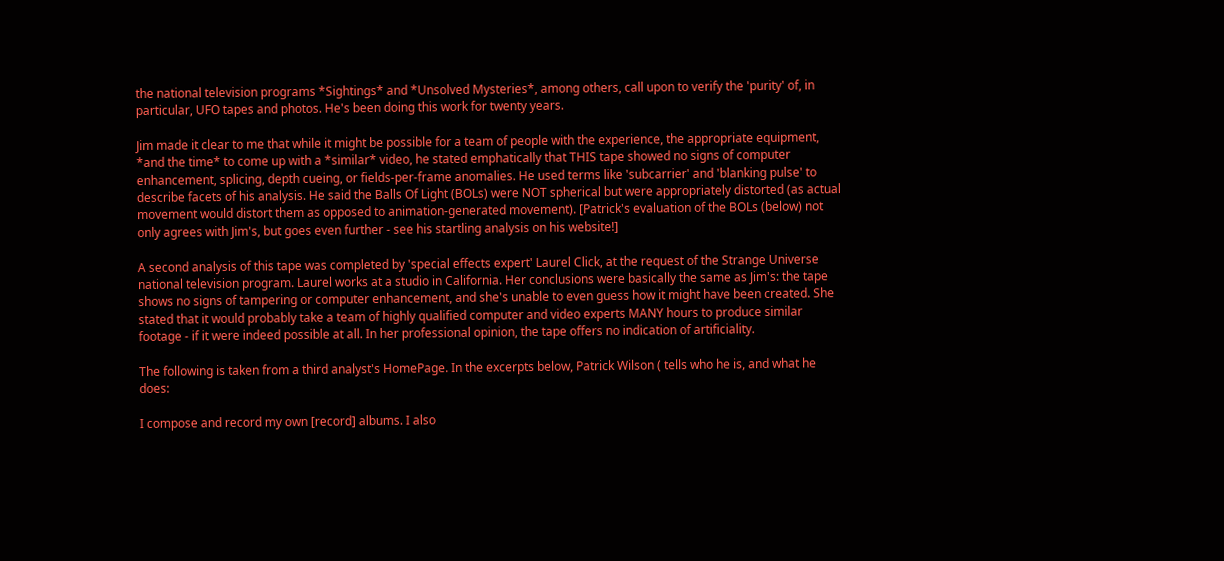the national television programs *Sightings* and *Unsolved Mysteries*, among others, call upon to verify the 'purity' of, in particular, UFO tapes and photos. He's been doing this work for twenty years.

Jim made it clear to me that while it might be possible for a team of people with the experience, the appropriate equipment, *and the time* to come up with a *similar* video, he stated emphatically that THIS tape showed no signs of computer enhancement, splicing, depth cueing, or fields-per-frame anomalies. He used terms like 'subcarrier' and 'blanking pulse' to describe facets of his analysis. He said the Balls Of Light (BOLs) were NOT spherical but were appropriately distorted (as actual movement would distort them as opposed to animation-generated movement). [Patrick's evaluation of the BOLs (below) not only agrees with Jim's, but goes even further - see his startling analysis on his website!]

A second analysis of this tape was completed by 'special effects expert' Laurel Click, at the request of the Strange Universe national television program. Laurel works at a studio in California. Her conclusions were basically the same as Jim's: the tape shows no signs of tampering or computer enhancement, and she's unable to even guess how it might have been created. She stated that it would probably take a team of highly qualified computer and video experts MANY hours to produce similar footage - if it were indeed possible at all. In her professional opinion, the tape offers no indication of artificiality.

The following is taken from a third analyst's HomePage. In the excerpts below, Patrick Wilson ( tells who he is, and what he does:

I compose and record my own [record] albums. I also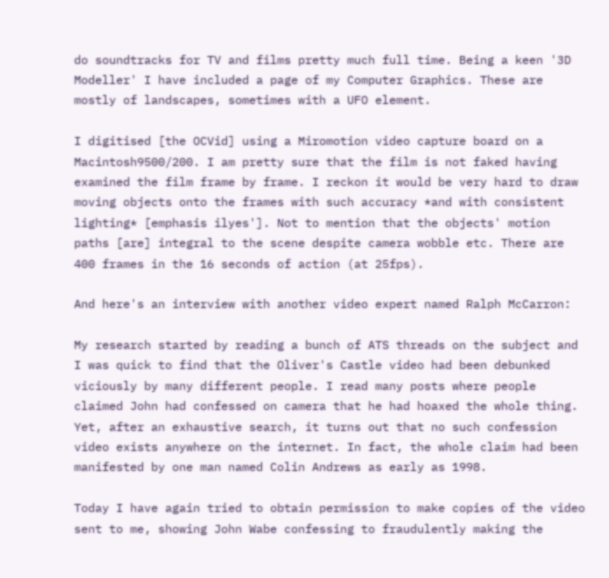do soundtracks for TV and films pretty much full time. Being a keen '3D Modeller' I have included a page of my Computer Graphics. These are mostly of landscapes, sometimes with a UFO element.

I digitised [the OCVid] using a Miromotion video capture board on a Macintosh9500/200. I am pretty sure that the film is not faked having examined the film frame by frame. I reckon it would be very hard to draw moving objects onto the frames with such accuracy *and with consistent lighting* [emphasis ilyes']. Not to mention that the objects' motion paths [are] integral to the scene despite camera wobble etc. There are 400 frames in the 16 seconds of action (at 25fps).

And here's an interview with another video expert named Ralph McCarron:

My research started by reading a bunch of ATS threads on the subject and I was quick to find that the Oliver's Castle video had been debunked viciously by many different people. I read many posts where people claimed John had confessed on camera that he had hoaxed the whole thing. Yet, after an exhaustive search, it turns out that no such confession video exists anywhere on the internet. In fact, the whole claim had been manifested by one man named Colin Andrews as early as 1998.

Today I have again tried to obtain permission to make copies of the video sent to me, showing John Wabe confessing to fraudulently making the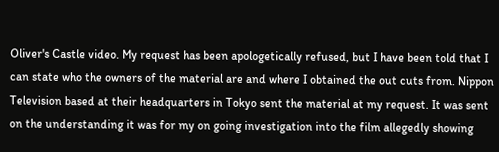Oliver's Castle video. My request has been apologetically refused, but I have been told that I can state who the owners of the material are and where I obtained the out cuts from. Nippon Television based at their headquarters in Tokyo sent the material at my request. It was sent on the understanding it was for my on going investigation into the film allegedly showing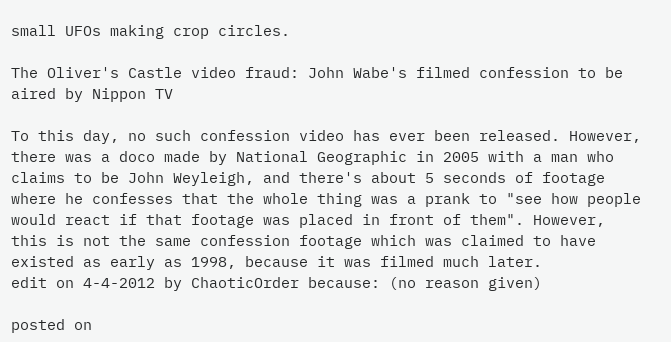small UFOs making crop circles.

The Oliver's Castle video fraud: John Wabe's filmed confession to be aired by Nippon TV

To this day, no such confession video has ever been released. However, there was a doco made by National Geographic in 2005 with a man who claims to be John Weyleigh, and there's about 5 seconds of footage where he confesses that the whole thing was a prank to "see how people would react if that footage was placed in front of them". However, this is not the same confession footage which was claimed to have existed as early as 1998, because it was filmed much later.
edit on 4-4-2012 by ChaoticOrder because: (no reason given)

posted on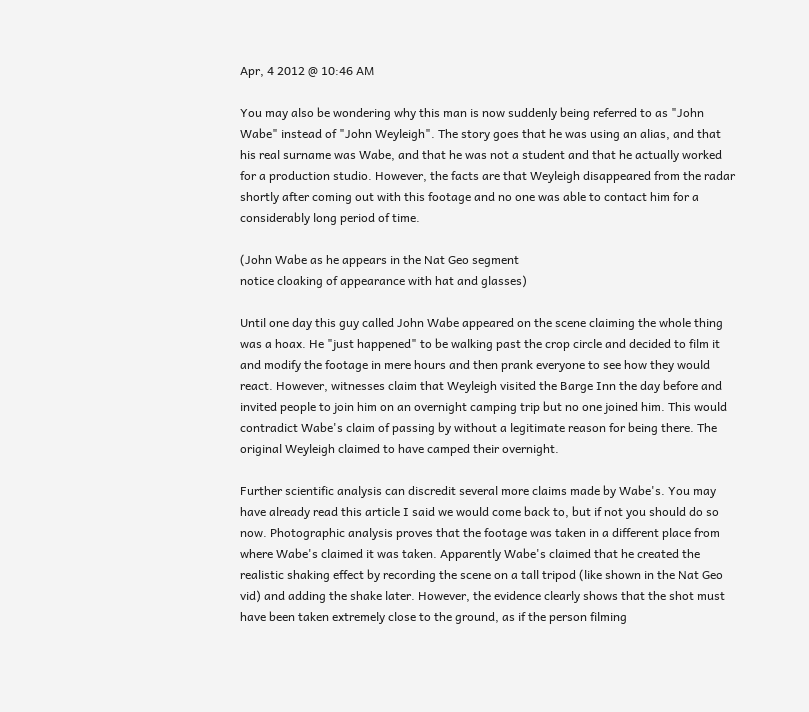Apr, 4 2012 @ 10:46 AM

You may also be wondering why this man is now suddenly being referred to as "John Wabe" instead of "John Weyleigh". The story goes that he was using an alias, and that his real surname was Wabe, and that he was not a student and that he actually worked for a production studio. However, the facts are that Weyleigh disappeared from the radar shortly after coming out with this footage and no one was able to contact him for a considerably long period of time.

(John Wabe as he appears in the Nat Geo segment
notice cloaking of appearance with hat and glasses)

Until one day this guy called John Wabe appeared on the scene claiming the whole thing was a hoax. He "just happened" to be walking past the crop circle and decided to film it and modify the footage in mere hours and then prank everyone to see how they would react. However, witnesses claim that Weyleigh visited the Barge Inn the day before and invited people to join him on an overnight camping trip but no one joined him. This would contradict Wabe's claim of passing by without a legitimate reason for being there. The original Weyleigh claimed to have camped their overnight.

Further scientific analysis can discredit several more claims made by Wabe's. You may have already read this article I said we would come back to, but if not you should do so now. Photographic analysis proves that the footage was taken in a different place from where Wabe's claimed it was taken. Apparently Wabe's claimed that he created the realistic shaking effect by recording the scene on a tall tripod (like shown in the Nat Geo vid) and adding the shake later. However, the evidence clearly shows that the shot must have been taken extremely close to the ground, as if the person filming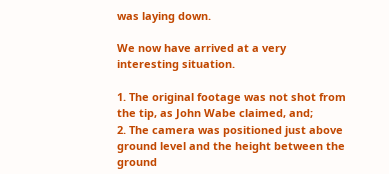was laying down.

We now have arrived at a very interesting situation.

1. The original footage was not shot from the tip, as John Wabe claimed, and;
2. The camera was positioned just above ground level and the height between the ground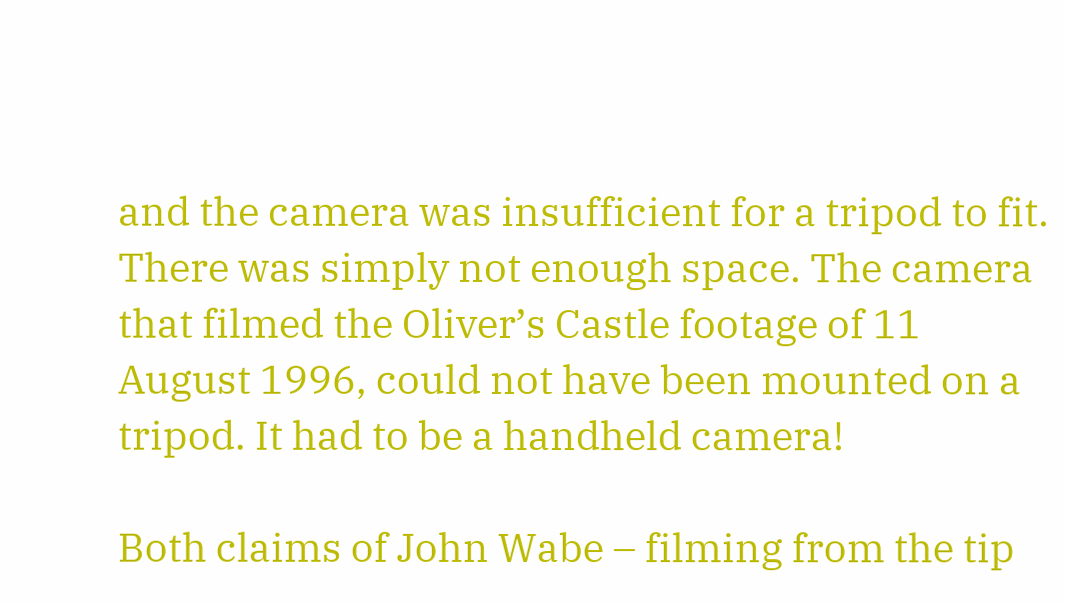and the camera was insufficient for a tripod to fit. There was simply not enough space. The camera that filmed the Oliver’s Castle footage of 11 August 1996, could not have been mounted on a tripod. It had to be a handheld camera!

Both claims of John Wabe – filming from the tip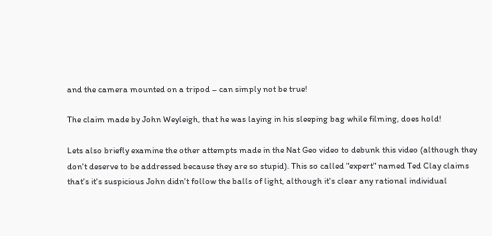and the camera mounted on a tripod – can simply not be true!

The claim made by John Weyleigh, that he was laying in his sleeping bag while filming, does hold!

Lets also briefly examine the other attempts made in the Nat Geo video to debunk this video (although they don't deserve to be addressed because they are so stupid). This so called "expert" named Ted Clay claims that's it's suspicious John didn't follow the balls of light, although it's clear any rational individual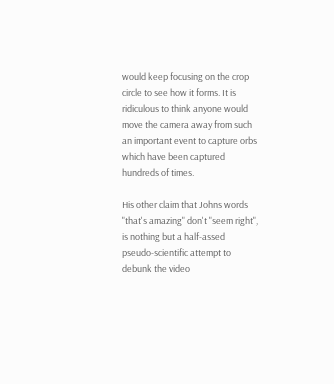would keep focusing on the crop circle to see how it forms. It is ridiculous to think anyone would move the camera away from such an important event to capture orbs which have been captured hundreds of times.

His other claim that Johns words "that's amazing" don't "seem right", is nothing but a half-assed pseudo-scientific attempt to debunk the video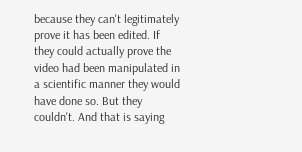because they can't legitimately prove it has been edited. If they could actually prove the video had been manipulated in a scientific manner they would have done so. But they couldn't. And that is saying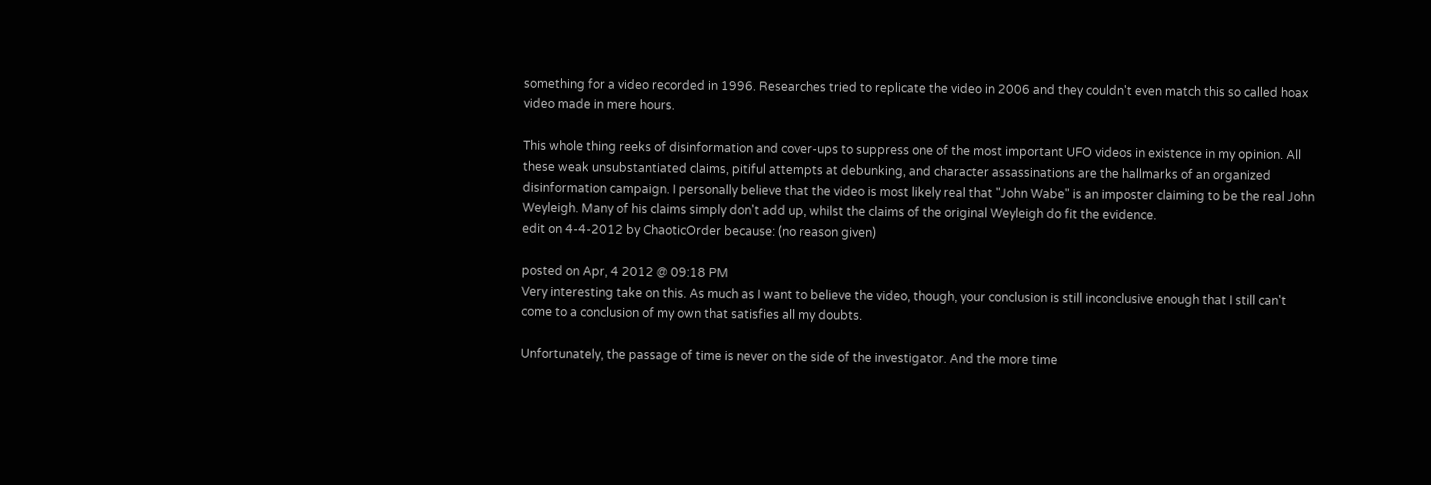something for a video recorded in 1996. Researches tried to replicate the video in 2006 and they couldn't even match this so called hoax video made in mere hours.

This whole thing reeks of disinformation and cover-ups to suppress one of the most important UFO videos in existence in my opinion. All these weak unsubstantiated claims, pitiful attempts at debunking, and character assassinations are the hallmarks of an organized disinformation campaign. I personally believe that the video is most likely real that "John Wabe" is an imposter claiming to be the real John Weyleigh. Many of his claims simply don't add up, whilst the claims of the original Weyleigh do fit the evidence.
edit on 4-4-2012 by ChaoticOrder because: (no reason given)

posted on Apr, 4 2012 @ 09:18 PM
Very interesting take on this. As much as I want to believe the video, though, your conclusion is still inconclusive enough that I still can't come to a conclusion of my own that satisfies all my doubts.

Unfortunately, the passage of time is never on the side of the investigator. And the more time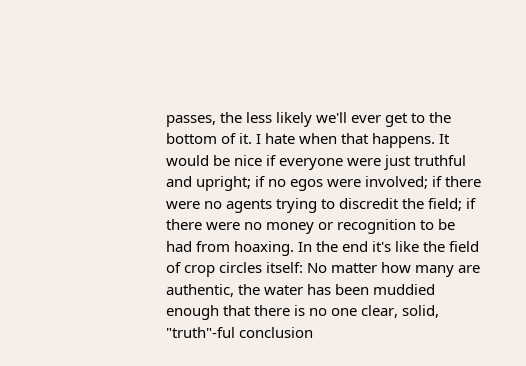passes, the less likely we'll ever get to the bottom of it. I hate when that happens. It would be nice if everyone were just truthful and upright; if no egos were involved; if there were no agents trying to discredit the field; if there were no money or recognition to be had from hoaxing. In the end it's like the field of crop circles itself: No matter how many are authentic, the water has been muddied enough that there is no one clear, solid, "truth"-ful conclusion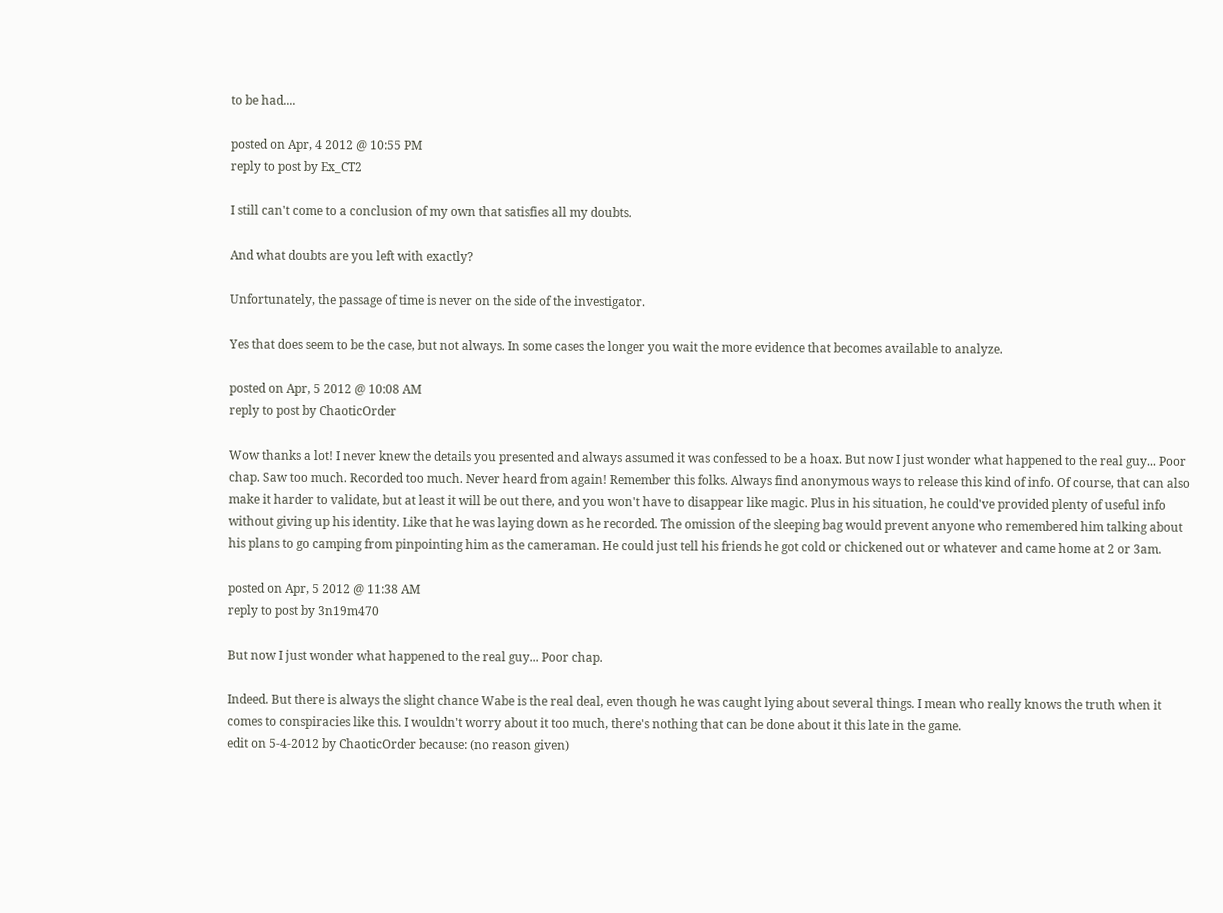to be had....

posted on Apr, 4 2012 @ 10:55 PM
reply to post by Ex_CT2

I still can't come to a conclusion of my own that satisfies all my doubts.

And what doubts are you left with exactly?

Unfortunately, the passage of time is never on the side of the investigator.

Yes that does seem to be the case, but not always. In some cases the longer you wait the more evidence that becomes available to analyze.

posted on Apr, 5 2012 @ 10:08 AM
reply to post by ChaoticOrder

Wow thanks a lot! I never knew the details you presented and always assumed it was confessed to be a hoax. But now I just wonder what happened to the real guy... Poor chap. Saw too much. Recorded too much. Never heard from again! Remember this folks. Always find anonymous ways to release this kind of info. Of course, that can also make it harder to validate, but at least it will be out there, and you won't have to disappear like magic. Plus in his situation, he could've provided plenty of useful info without giving up his identity. Like that he was laying down as he recorded. The omission of the sleeping bag would prevent anyone who remembered him talking about his plans to go camping from pinpointing him as the cameraman. He could just tell his friends he got cold or chickened out or whatever and came home at 2 or 3am.

posted on Apr, 5 2012 @ 11:38 AM
reply to post by 3n19m470

But now I just wonder what happened to the real guy... Poor chap.

Indeed. But there is always the slight chance Wabe is the real deal, even though he was caught lying about several things. I mean who really knows the truth when it comes to conspiracies like this. I wouldn't worry about it too much, there's nothing that can be done about it this late in the game.
edit on 5-4-2012 by ChaoticOrder because: (no reason given)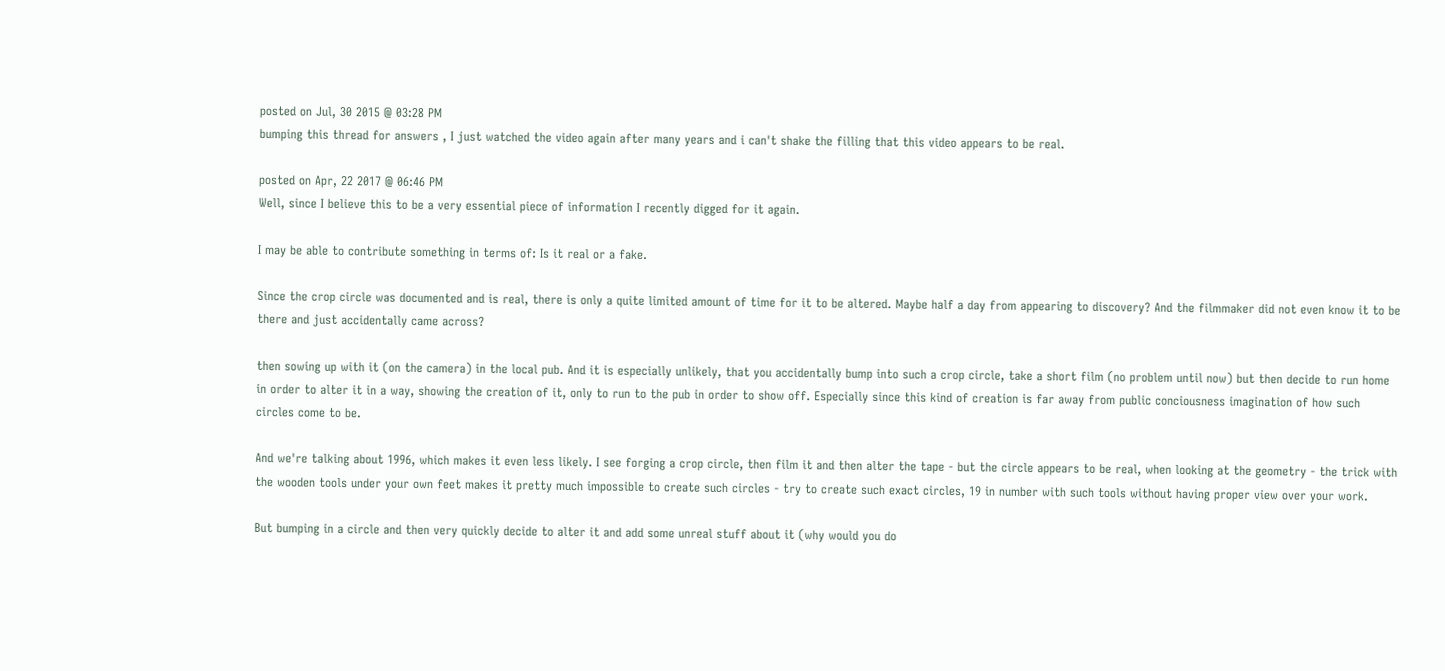posted on Jul, 30 2015 @ 03:28 PM
bumping this thread for answers , I just watched the video again after many years and i can't shake the filling that this video appears to be real.

posted on Apr, 22 2017 @ 06:46 PM
Well, since I believe this to be a very essential piece of information I recently digged for it again.

I may be able to contribute something in terms of: Is it real or a fake.

Since the crop circle was documented and is real, there is only a quite limited amount of time for it to be altered. Maybe half a day from appearing to discovery? And the filmmaker did not even know it to be there and just accidentally came across?

then sowing up with it (on the camera) in the local pub. And it is especially unlikely, that you accidentally bump into such a crop circle, take a short film (no problem until now) but then decide to run home in order to alter it in a way, showing the creation of it, only to run to the pub in order to show off. Especially since this kind of creation is far away from public conciousness imagination of how such circles come to be.

And we're talking about 1996, which makes it even less likely. I see forging a crop circle, then film it and then alter the tape - but the circle appears to be real, when looking at the geometry - the trick with the wooden tools under your own feet makes it pretty much impossible to create such circles - try to create such exact circles, 19 in number with such tools without having proper view over your work.

But bumping in a circle and then very quickly decide to alter it and add some unreal stuff about it (why would you do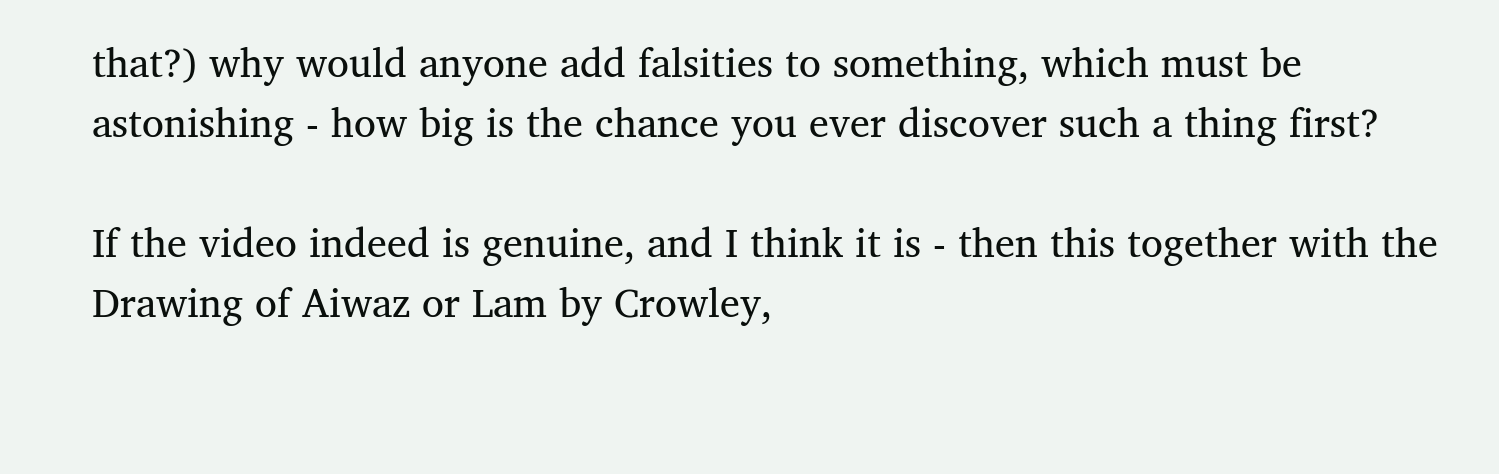that?) why would anyone add falsities to something, which must be astonishing - how big is the chance you ever discover such a thing first?

If the video indeed is genuine, and I think it is - then this together with the Drawing of Aiwaz or Lam by Crowley,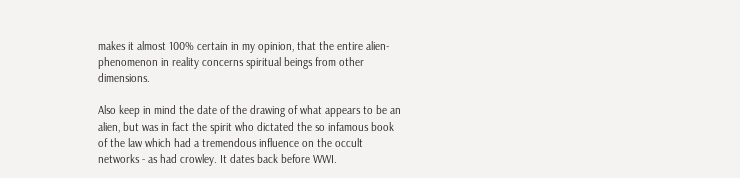makes it almost 100% certain in my opinion, that the entire alien-phenomenon in reality concerns spiritual beings from other dimensions.

Also keep in mind the date of the drawing of what appears to be an alien, but was in fact the spirit who dictated the so infamous book of the law which had a tremendous influence on the occult networks - as had crowley. It dates back before WWI.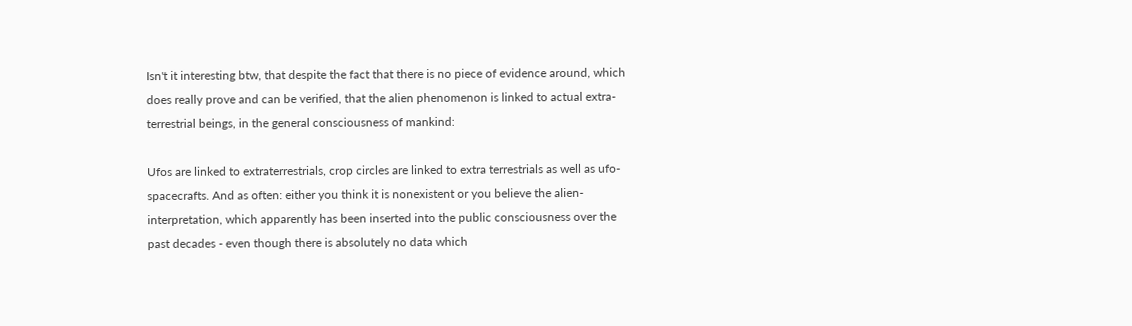Isn't it interesting btw, that despite the fact that there is no piece of evidence around, which does really prove and can be verified, that the alien phenomenon is linked to actual extra-terrestrial beings, in the general consciousness of mankind:

Ufos are linked to extraterrestrials, crop circles are linked to extra terrestrials as well as ufo-spacecrafts. And as often: either you think it is nonexistent or you believe the alien-interpretation, which apparently has been inserted into the public consciousness over the past decades - even though there is absolutely no data which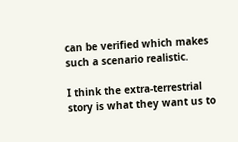can be verified which makes such a scenario realistic.

I think the extra-terrestrial story is what they want us to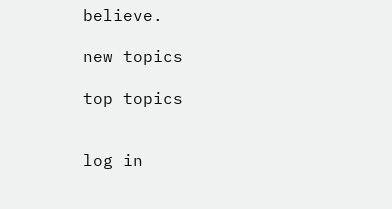believe.

new topics

top topics


log in